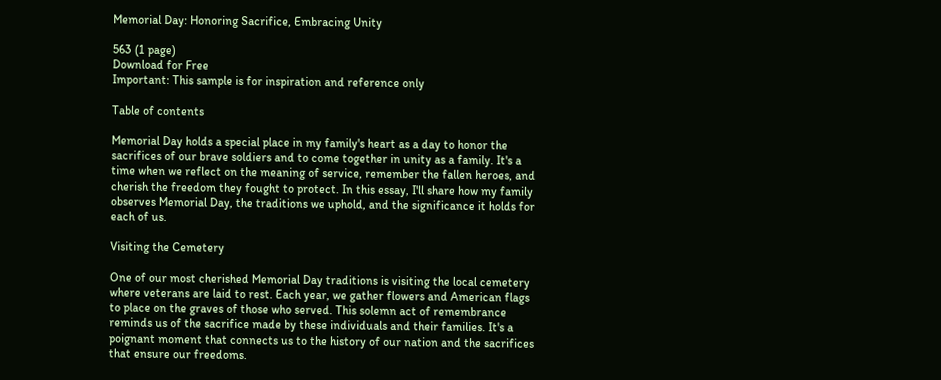Memorial Day: Honoring Sacrifice, Embracing Unity

563 (1 page)
Download for Free
Important: This sample is for inspiration and reference only

Table of contents

Memorial Day holds a special place in my family's heart as a day to honor the sacrifices of our brave soldiers and to come together in unity as a family. It's a time when we reflect on the meaning of service, remember the fallen heroes, and cherish the freedom they fought to protect. In this essay, I'll share how my family observes Memorial Day, the traditions we uphold, and the significance it holds for each of us.

Visiting the Cemetery

One of our most cherished Memorial Day traditions is visiting the local cemetery where veterans are laid to rest. Each year, we gather flowers and American flags to place on the graves of those who served. This solemn act of remembrance reminds us of the sacrifice made by these individuals and their families. It's a poignant moment that connects us to the history of our nation and the sacrifices that ensure our freedoms.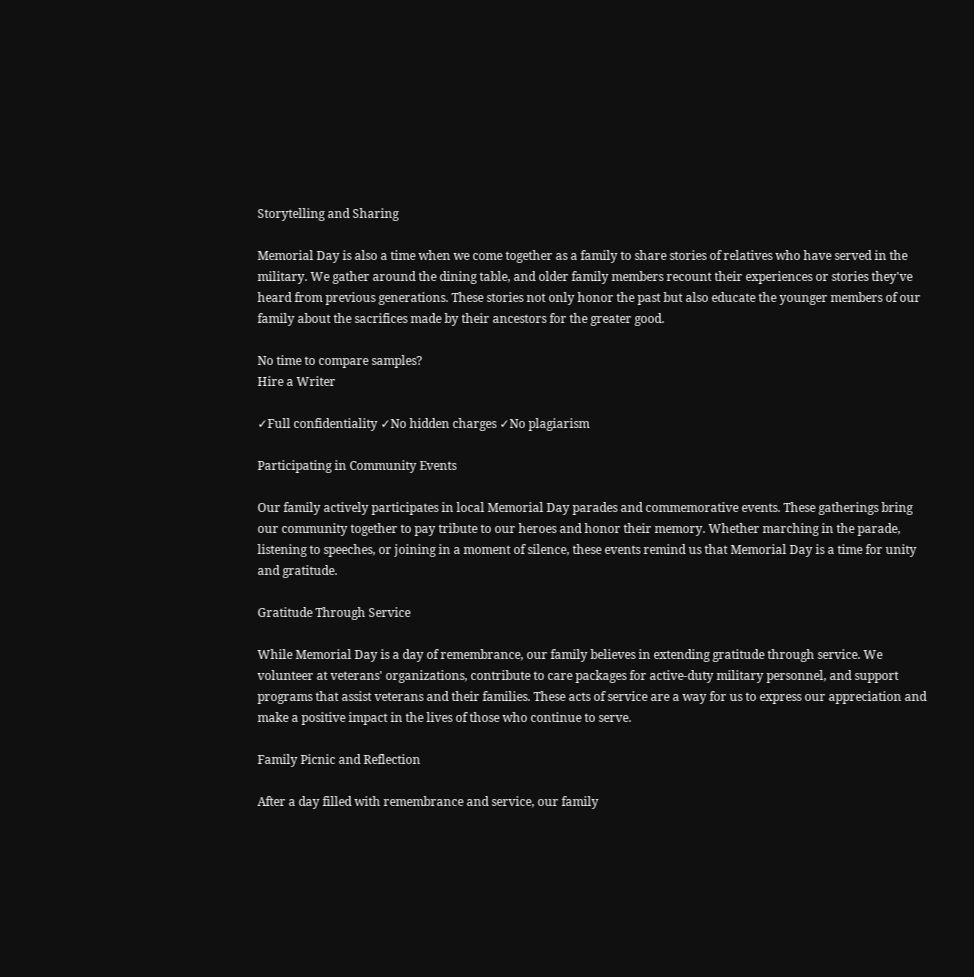Storytelling and Sharing

Memorial Day is also a time when we come together as a family to share stories of relatives who have served in the military. We gather around the dining table, and older family members recount their experiences or stories they've heard from previous generations. These stories not only honor the past but also educate the younger members of our family about the sacrifices made by their ancestors for the greater good.

No time to compare samples?
Hire a Writer

✓Full confidentiality ✓No hidden charges ✓No plagiarism

Participating in Community Events

Our family actively participates in local Memorial Day parades and commemorative events. These gatherings bring our community together to pay tribute to our heroes and honor their memory. Whether marching in the parade, listening to speeches, or joining in a moment of silence, these events remind us that Memorial Day is a time for unity and gratitude.

Gratitude Through Service

While Memorial Day is a day of remembrance, our family believes in extending gratitude through service. We volunteer at veterans' organizations, contribute to care packages for active-duty military personnel, and support programs that assist veterans and their families. These acts of service are a way for us to express our appreciation and make a positive impact in the lives of those who continue to serve.

Family Picnic and Reflection

After a day filled with remembrance and service, our family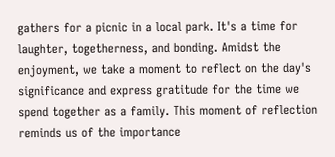gathers for a picnic in a local park. It's a time for laughter, togetherness, and bonding. Amidst the enjoyment, we take a moment to reflect on the day's significance and express gratitude for the time we spend together as a family. This moment of reflection reminds us of the importance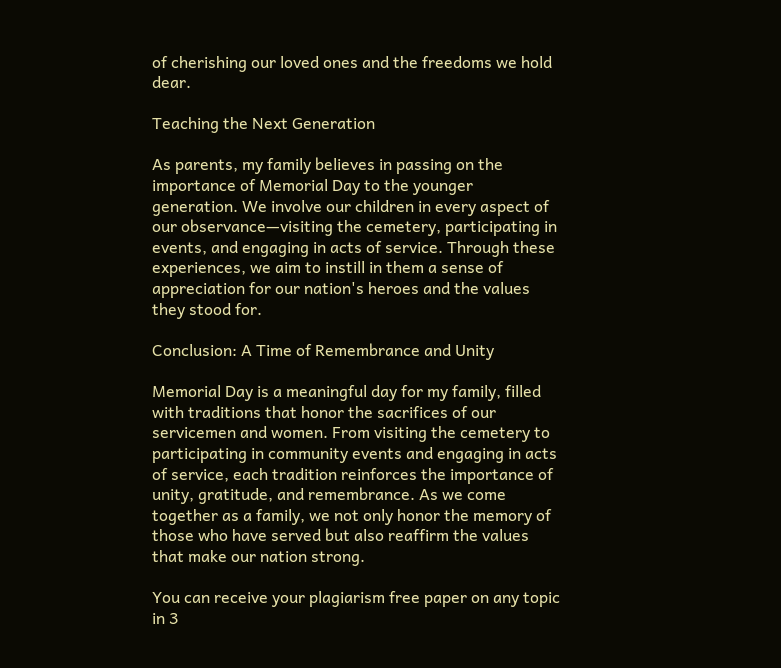of cherishing our loved ones and the freedoms we hold dear.

Teaching the Next Generation

As parents, my family believes in passing on the importance of Memorial Day to the younger generation. We involve our children in every aspect of our observance—visiting the cemetery, participating in events, and engaging in acts of service. Through these experiences, we aim to instill in them a sense of appreciation for our nation's heroes and the values they stood for.

Conclusion: A Time of Remembrance and Unity

Memorial Day is a meaningful day for my family, filled with traditions that honor the sacrifices of our servicemen and women. From visiting the cemetery to participating in community events and engaging in acts of service, each tradition reinforces the importance of unity, gratitude, and remembrance. As we come together as a family, we not only honor the memory of those who have served but also reaffirm the values that make our nation strong.

You can receive your plagiarism free paper on any topic in 3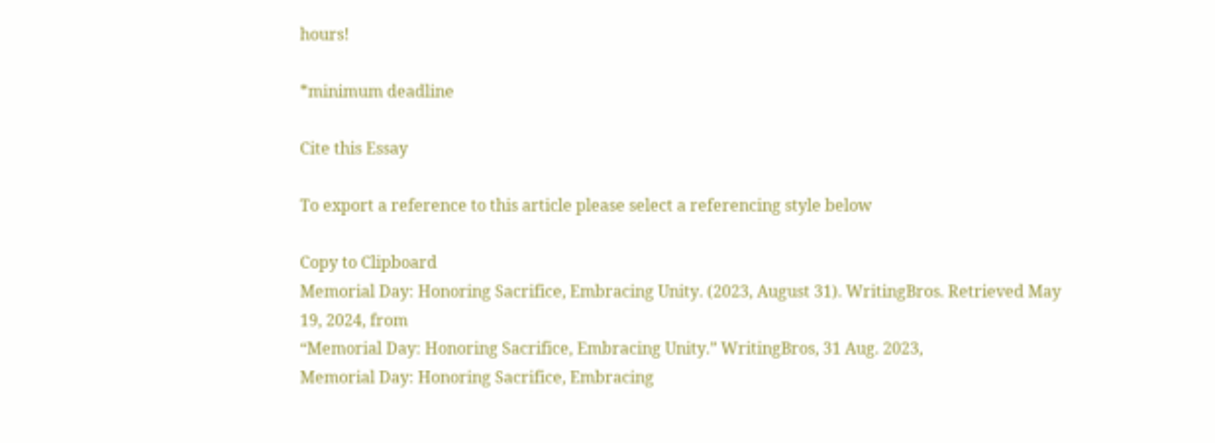hours!

*minimum deadline

Cite this Essay

To export a reference to this article please select a referencing style below

Copy to Clipboard
Memorial Day: Honoring Sacrifice, Embracing Unity. (2023, August 31). WritingBros. Retrieved May 19, 2024, from
“Memorial Day: Honoring Sacrifice, Embracing Unity.” WritingBros, 31 Aug. 2023,
Memorial Day: Honoring Sacrifice, Embracing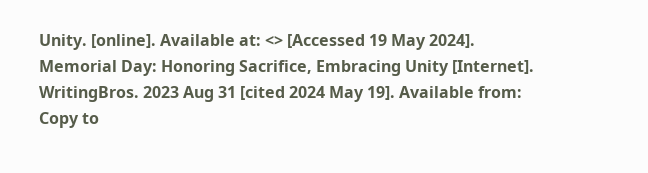Unity. [online]. Available at: <> [Accessed 19 May 2024].
Memorial Day: Honoring Sacrifice, Embracing Unity [Internet]. WritingBros. 2023 Aug 31 [cited 2024 May 19]. Available from:
Copy to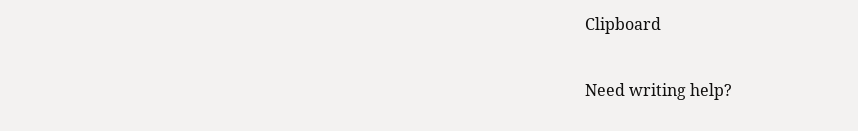Clipboard

Need writing help?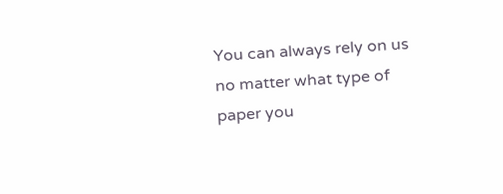You can always rely on us no matter what type of paper you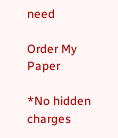need

Order My Paper

*No hidden charges